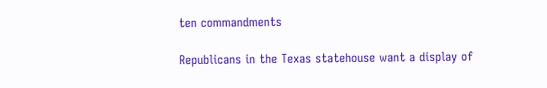ten commandments

Republicans in the Texas statehouse want a display of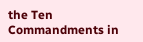the Ten Commandments in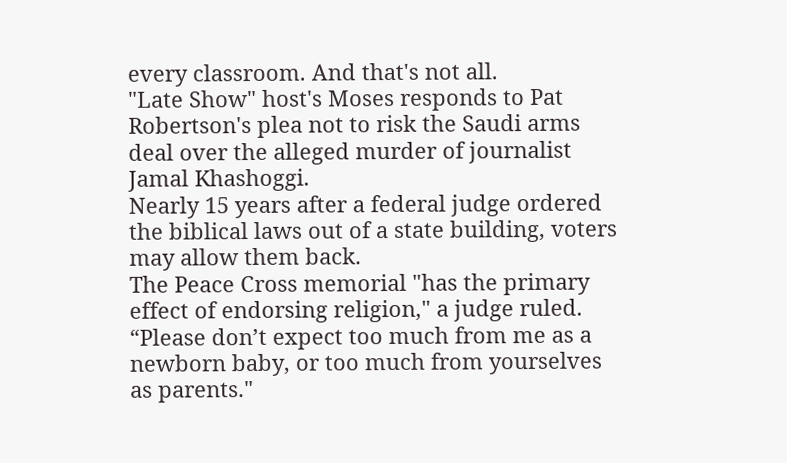every classroom. And that's not all.
"Late Show" host's Moses responds to Pat Robertson's plea not to risk the Saudi arms deal over the alleged murder of journalist Jamal Khashoggi.
Nearly 15 years after a federal judge ordered the biblical laws out of a state building, voters may allow them back.
The Peace Cross memorial "has the primary effect of endorsing religion," a judge ruled.
“Please don’t expect too much from me as a newborn baby, or too much from yourselves as parents."